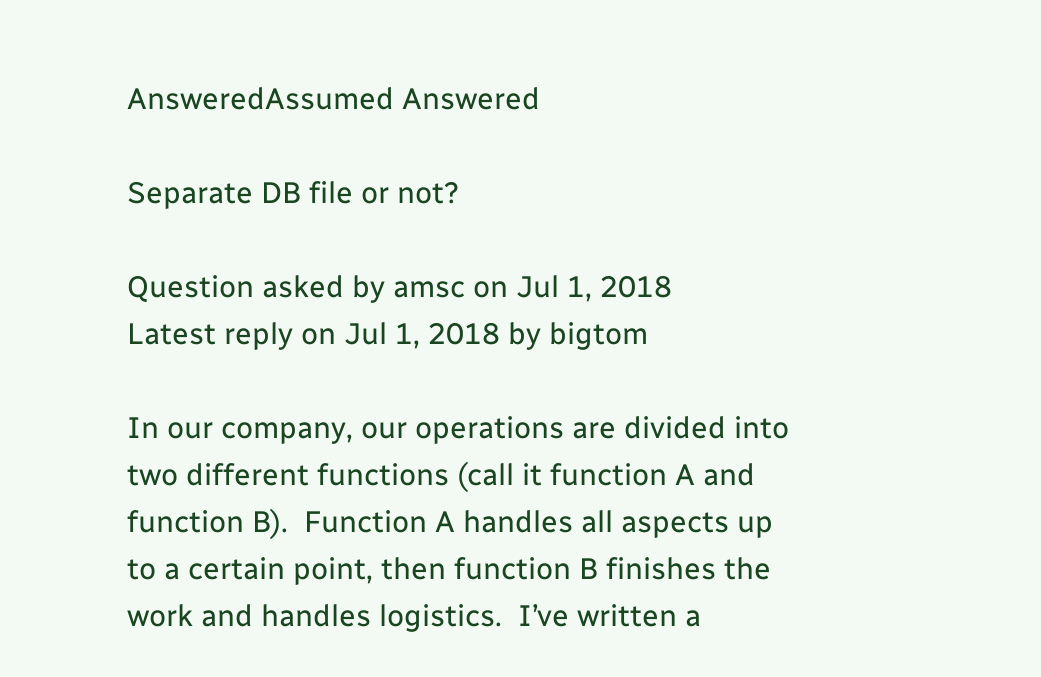AnsweredAssumed Answered

Separate DB file or not?

Question asked by amsc on Jul 1, 2018
Latest reply on Jul 1, 2018 by bigtom

In our company, our operations are divided into two different functions (call it function A and function B).  Function A handles all aspects up to a certain point, then function B finishes the work and handles logistics.  I’ve written a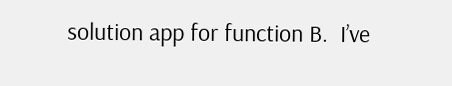solution app for function B.  I’ve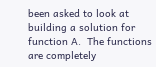been asked to look at building a solution for function A.  The functions are completely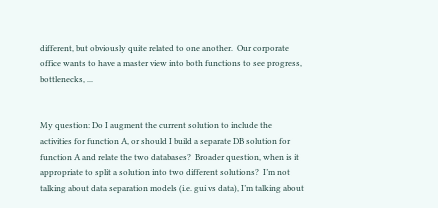different, but obviously quite related to one another.  Our corporate office wants to have a master view into both functions to see progress, bottlenecks, ...


My question: Do I augment the current solution to include the activities for function A, or should I build a separate DB solution for function A and relate the two databases?  Broader question, when is it appropriate to split a solution into two different solutions?  I’m not talking about data separation models (i.e. gui vs data), I’m talking about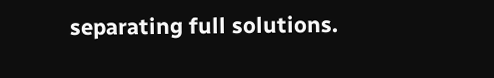separating full solutions.